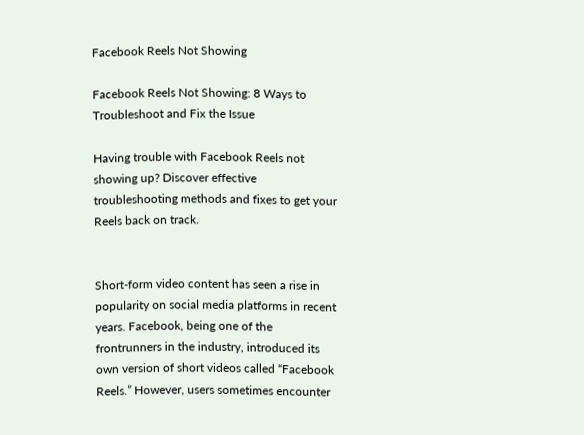Facebook Reels Not Showing

Facebook Reels Not Showing: 8 Ways to Troubleshoot and Fix the Issue

Having trouble with Facebook Reels not showing up? Discover effective troubleshooting methods and fixes to get your Reels back on track.


Short-form video content has seen a rise in popularity on social media platforms in recent years. Facebook, being one of the frontrunners in the industry, introduced its own version of short videos called “Facebook Reels.” However, users sometimes encounter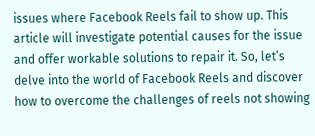issues where Facebook Reels fail to show up. This article will investigate potential causes for the issue and offer workable solutions to repair it. So, let’s delve into the world of Facebook Reels and discover how to overcome the challenges of reels not showing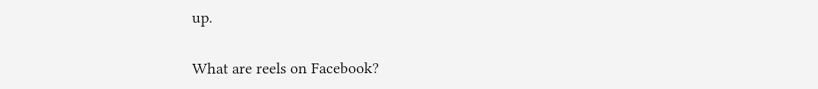up.

What are reels on Facebook?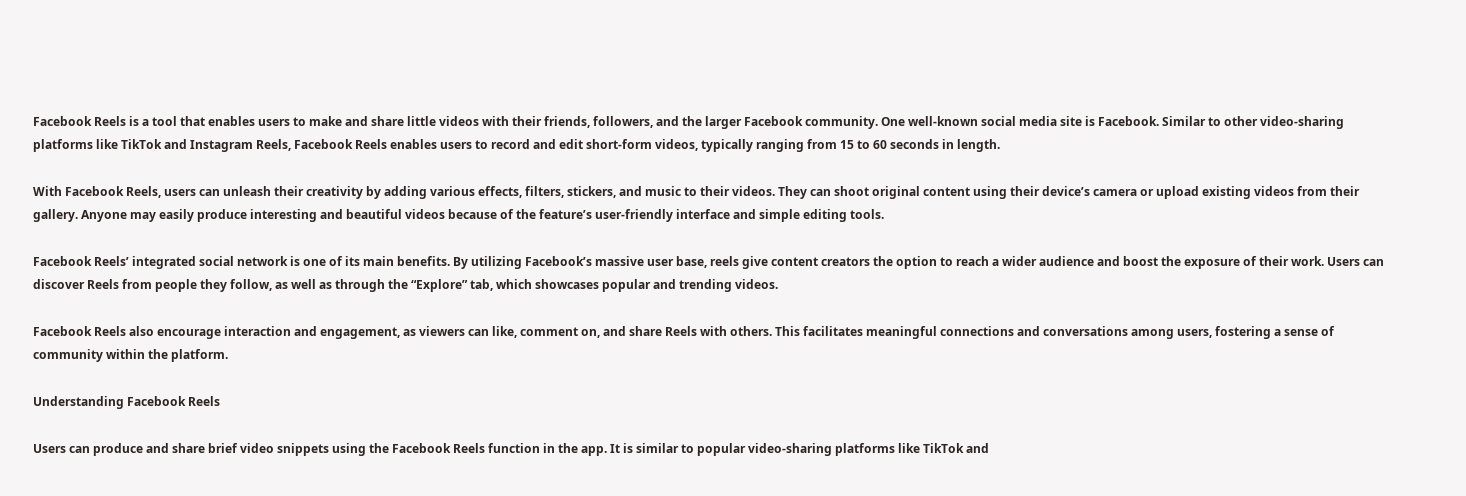Facebook Reels is a tool that enables users to make and share little videos with their friends, followers, and the larger Facebook community. One well-known social media site is Facebook. Similar to other video-sharing platforms like TikTok and Instagram Reels, Facebook Reels enables users to record and edit short-form videos, typically ranging from 15 to 60 seconds in length.

With Facebook Reels, users can unleash their creativity by adding various effects, filters, stickers, and music to their videos. They can shoot original content using their device’s camera or upload existing videos from their gallery. Anyone may easily produce interesting and beautiful videos because of the feature’s user-friendly interface and simple editing tools.

Facebook Reels’ integrated social network is one of its main benefits. By utilizing Facebook’s massive user base, reels give content creators the option to reach a wider audience and boost the exposure of their work. Users can discover Reels from people they follow, as well as through the “Explore” tab, which showcases popular and trending videos.

Facebook Reels also encourage interaction and engagement, as viewers can like, comment on, and share Reels with others. This facilitates meaningful connections and conversations among users, fostering a sense of community within the platform.

Understanding Facebook Reels

Users can produce and share brief video snippets using the Facebook Reels function in the app. It is similar to popular video-sharing platforms like TikTok and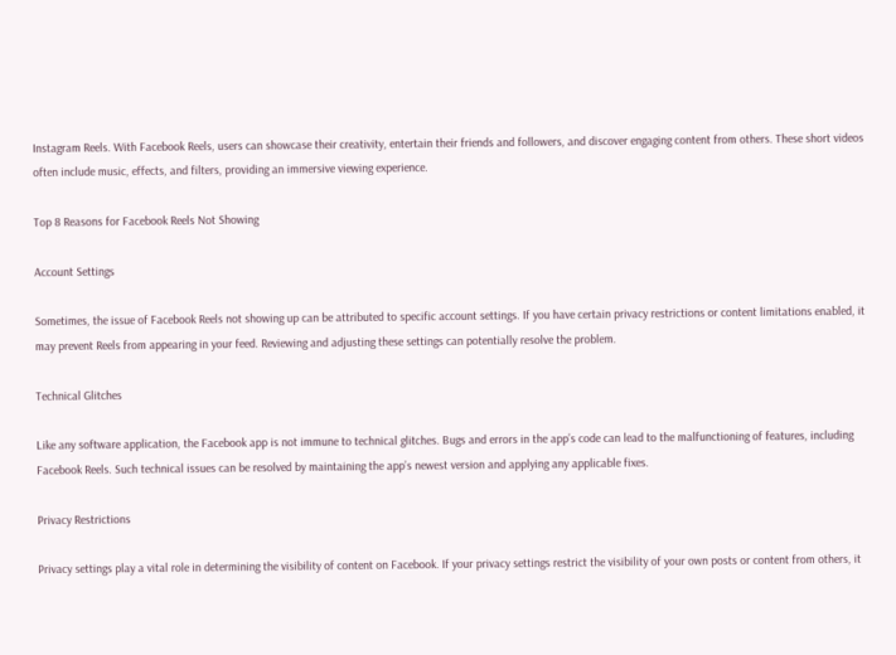Instagram Reels. With Facebook Reels, users can showcase their creativity, entertain their friends and followers, and discover engaging content from others. These short videos often include music, effects, and filters, providing an immersive viewing experience.

Top 8 Reasons for Facebook Reels Not Showing

Account Settings

Sometimes, the issue of Facebook Reels not showing up can be attributed to specific account settings. If you have certain privacy restrictions or content limitations enabled, it may prevent Reels from appearing in your feed. Reviewing and adjusting these settings can potentially resolve the problem.

Technical Glitches

Like any software application, the Facebook app is not immune to technical glitches. Bugs and errors in the app’s code can lead to the malfunctioning of features, including Facebook Reels. Such technical issues can be resolved by maintaining the app’s newest version and applying any applicable fixes.

Privacy Restrictions

Privacy settings play a vital role in determining the visibility of content on Facebook. If your privacy settings restrict the visibility of your own posts or content from others, it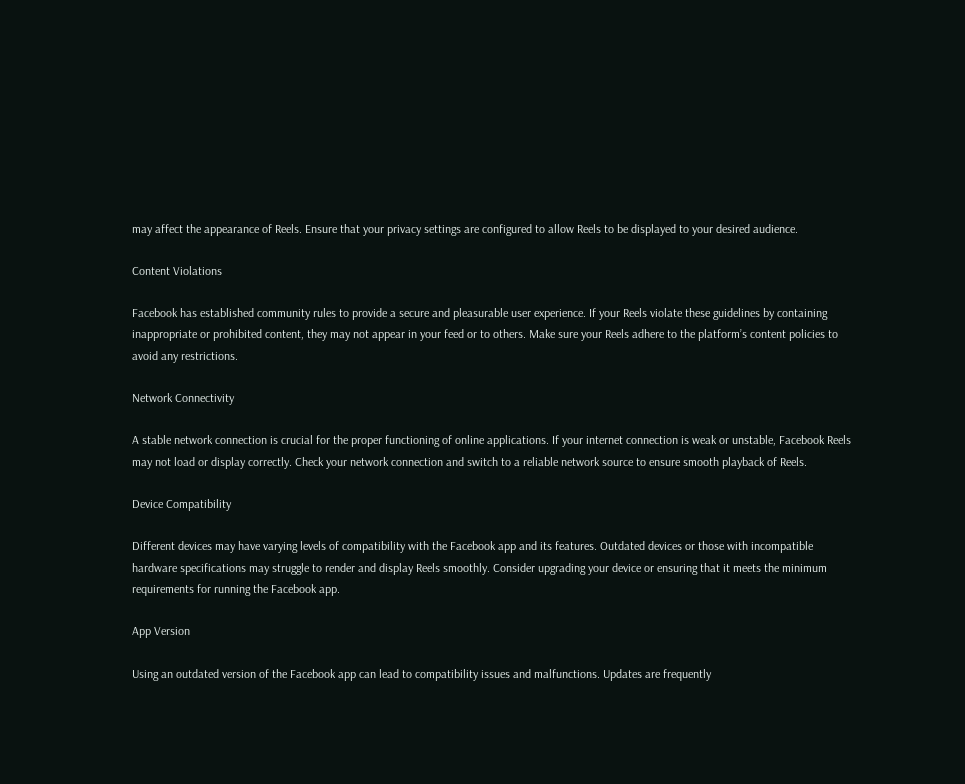may affect the appearance of Reels. Ensure that your privacy settings are configured to allow Reels to be displayed to your desired audience.

Content Violations

Facebook has established community rules to provide a secure and pleasurable user experience. If your Reels violate these guidelines by containing inappropriate or prohibited content, they may not appear in your feed or to others. Make sure your Reels adhere to the platform’s content policies to avoid any restrictions.

Network Connectivity

A stable network connection is crucial for the proper functioning of online applications. If your internet connection is weak or unstable, Facebook Reels may not load or display correctly. Check your network connection and switch to a reliable network source to ensure smooth playback of Reels.

Device Compatibility

Different devices may have varying levels of compatibility with the Facebook app and its features. Outdated devices or those with incompatible hardware specifications may struggle to render and display Reels smoothly. Consider upgrading your device or ensuring that it meets the minimum requirements for running the Facebook app.

App Version

Using an outdated version of the Facebook app can lead to compatibility issues and malfunctions. Updates are frequently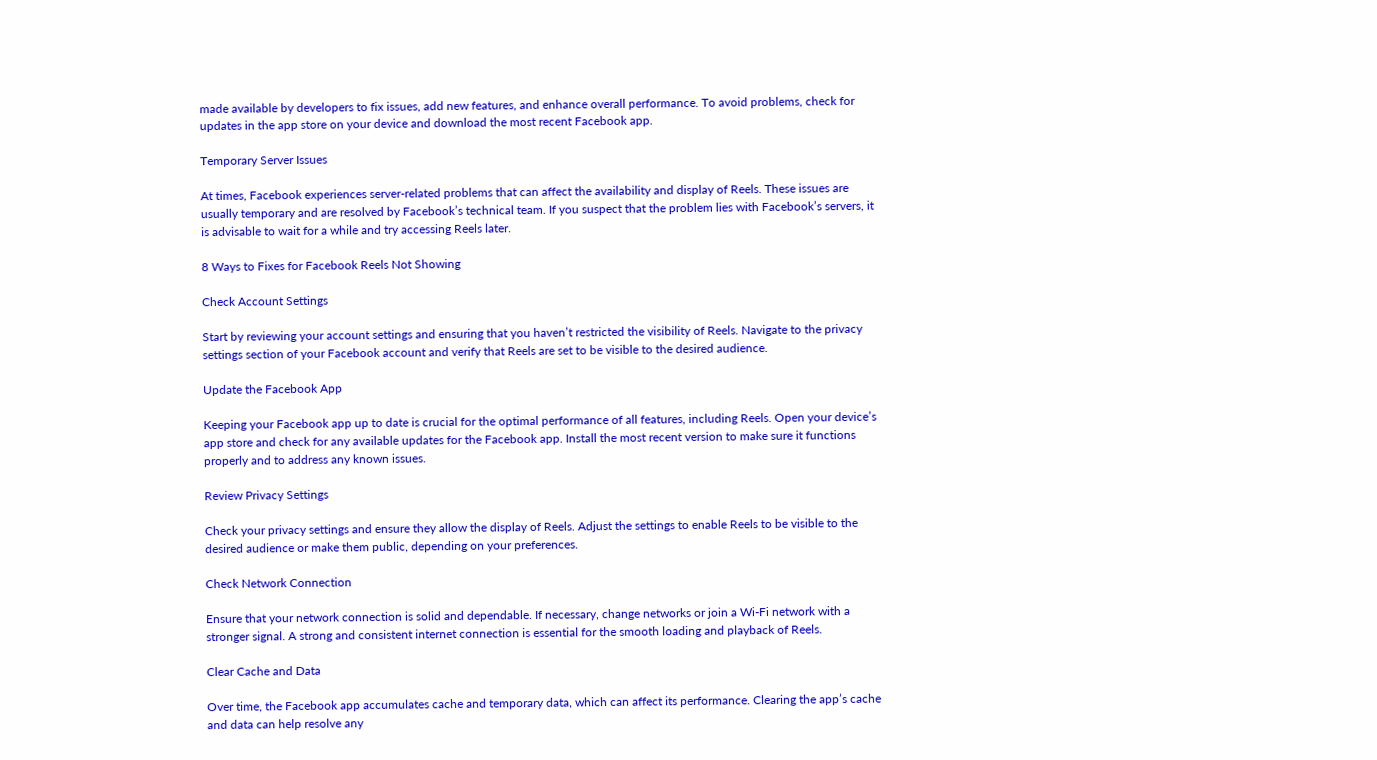made available by developers to fix issues, add new features, and enhance overall performance. To avoid problems, check for updates in the app store on your device and download the most recent Facebook app.

Temporary Server Issues

At times, Facebook experiences server-related problems that can affect the availability and display of Reels. These issues are usually temporary and are resolved by Facebook’s technical team. If you suspect that the problem lies with Facebook’s servers, it is advisable to wait for a while and try accessing Reels later.

8 Ways to Fixes for Facebook Reels Not Showing

Check Account Settings

Start by reviewing your account settings and ensuring that you haven’t restricted the visibility of Reels. Navigate to the privacy settings section of your Facebook account and verify that Reels are set to be visible to the desired audience.

Update the Facebook App

Keeping your Facebook app up to date is crucial for the optimal performance of all features, including Reels. Open your device’s app store and check for any available updates for the Facebook app. Install the most recent version to make sure it functions properly and to address any known issues.

Review Privacy Settings

Check your privacy settings and ensure they allow the display of Reels. Adjust the settings to enable Reels to be visible to the desired audience or make them public, depending on your preferences.

Check Network Connection

Ensure that your network connection is solid and dependable. If necessary, change networks or join a Wi-Fi network with a stronger signal. A strong and consistent internet connection is essential for the smooth loading and playback of Reels.

Clear Cache and Data

Over time, the Facebook app accumulates cache and temporary data, which can affect its performance. Clearing the app’s cache and data can help resolve any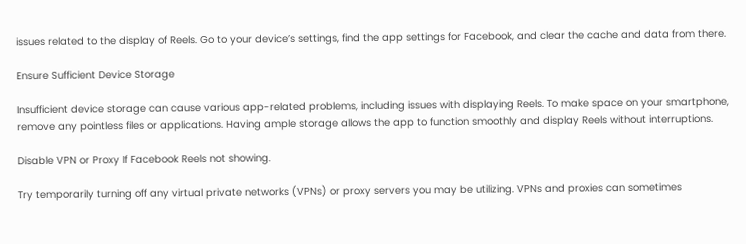issues related to the display of Reels. Go to your device’s settings, find the app settings for Facebook, and clear the cache and data from there.

Ensure Sufficient Device Storage

Insufficient device storage can cause various app-related problems, including issues with displaying Reels. To make space on your smartphone, remove any pointless files or applications. Having ample storage allows the app to function smoothly and display Reels without interruptions.

Disable VPN or Proxy If Facebook Reels not showing.

Try temporarily turning off any virtual private networks (VPNs) or proxy servers you may be utilizing. VPNs and proxies can sometimes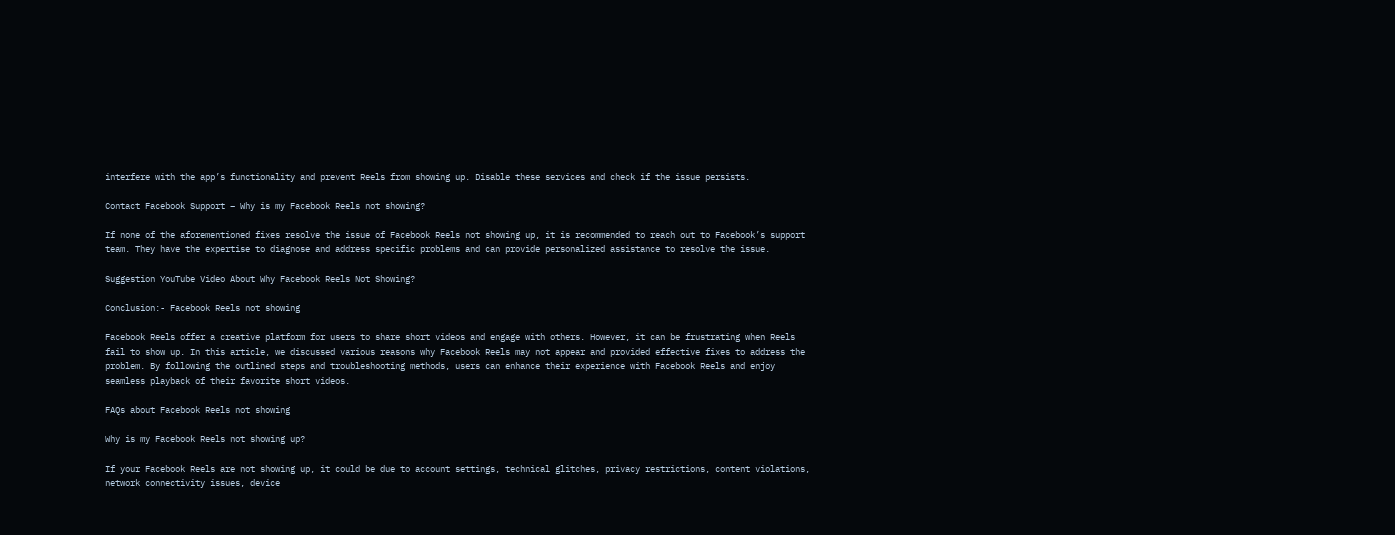interfere with the app’s functionality and prevent Reels from showing up. Disable these services and check if the issue persists.

Contact Facebook Support – Why is my Facebook Reels not showing?

If none of the aforementioned fixes resolve the issue of Facebook Reels not showing up, it is recommended to reach out to Facebook’s support team. They have the expertise to diagnose and address specific problems and can provide personalized assistance to resolve the issue.

Suggestion YouTube Video About Why Facebook Reels Not Showing?

Conclusion:- Facebook Reels not showing

Facebook Reels offer a creative platform for users to share short videos and engage with others. However, it can be frustrating when Reels fail to show up. In this article, we discussed various reasons why Facebook Reels may not appear and provided effective fixes to address the problem. By following the outlined steps and troubleshooting methods, users can enhance their experience with Facebook Reels and enjoy seamless playback of their favorite short videos.

FAQs about Facebook Reels not showing

Why is my Facebook Reels not showing up?

If your Facebook Reels are not showing up, it could be due to account settings, technical glitches, privacy restrictions, content violations, network connectivity issues, device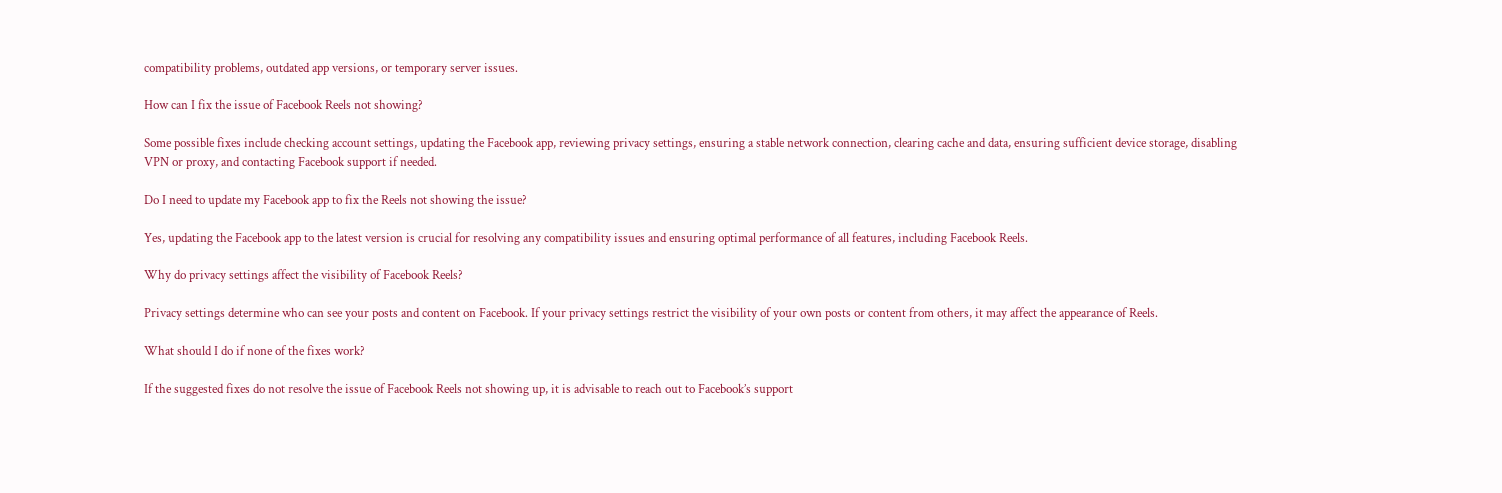compatibility problems, outdated app versions, or temporary server issues.

How can I fix the issue of Facebook Reels not showing?

Some possible fixes include checking account settings, updating the Facebook app, reviewing privacy settings, ensuring a stable network connection, clearing cache and data, ensuring sufficient device storage, disabling VPN or proxy, and contacting Facebook support if needed.

Do I need to update my Facebook app to fix the Reels not showing the issue?

Yes, updating the Facebook app to the latest version is crucial for resolving any compatibility issues and ensuring optimal performance of all features, including Facebook Reels.

Why do privacy settings affect the visibility of Facebook Reels?

Privacy settings determine who can see your posts and content on Facebook. If your privacy settings restrict the visibility of your own posts or content from others, it may affect the appearance of Reels.

What should I do if none of the fixes work?

If the suggested fixes do not resolve the issue of Facebook Reels not showing up, it is advisable to reach out to Facebook’s support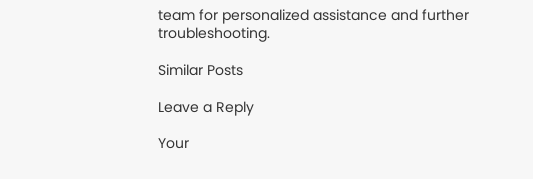team for personalized assistance and further troubleshooting.

Similar Posts

Leave a Reply

Your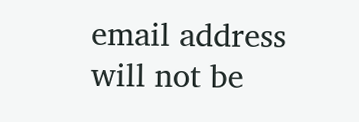email address will not be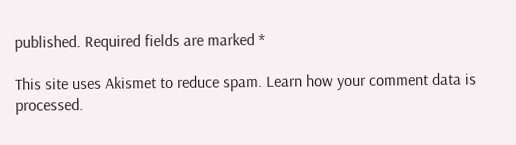published. Required fields are marked *

This site uses Akismet to reduce spam. Learn how your comment data is processed.